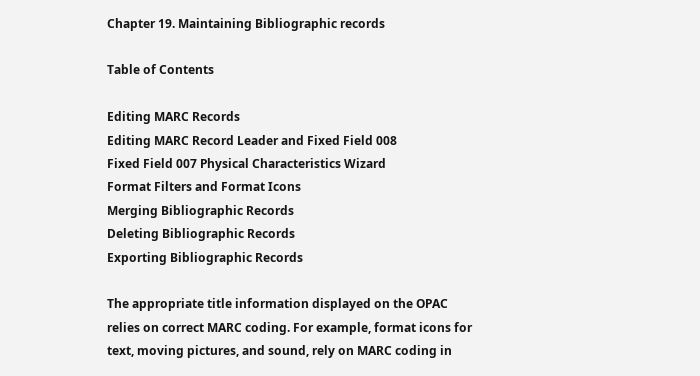Chapter 19. Maintaining Bibliographic records

Table of Contents

Editing MARC Records
Editing MARC Record Leader and Fixed Field 008
Fixed Field 007 Physical Characteristics Wizard
Format Filters and Format Icons
Merging Bibliographic Records
Deleting Bibliographic Records
Exporting Bibliographic Records

The appropriate title information displayed on the OPAC relies on correct MARC coding. For example, format icons for text, moving pictures, and sound, rely on MARC coding in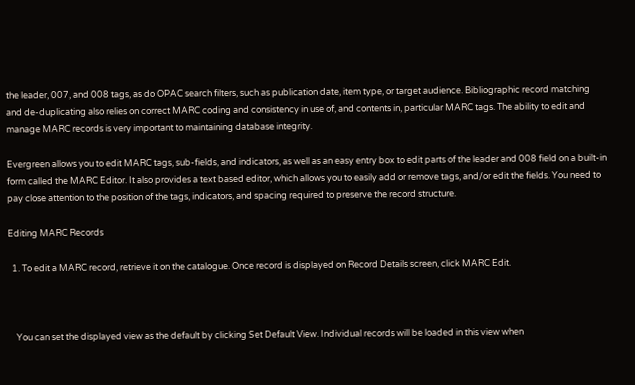the leader, 007, and 008 tags, as do OPAC search filters, such as publication date, item type, or target audience. Bibliographic record matching and de-duplicating also relies on correct MARC coding and consistency in use of, and contents in, particular MARC tags. The ability to edit and manage MARC records is very important to maintaining database integrity.

Evergreen allows you to edit MARC tags, sub-fields, and indicators, as well as an easy entry box to edit parts of the leader and 008 field on a built-in form called the MARC Editor. It also provides a text based editor, which allows you to easily add or remove tags, and/or edit the fields. You need to pay close attention to the position of the tags, indicators, and spacing required to preserve the record structure.

Editing MARC Records

  1. To edit a MARC record, retrieve it on the catalogue. Once record is displayed on Record Details screen, click MARC Edit.



    You can set the displayed view as the default by clicking Set Default View. Individual records will be loaded in this view when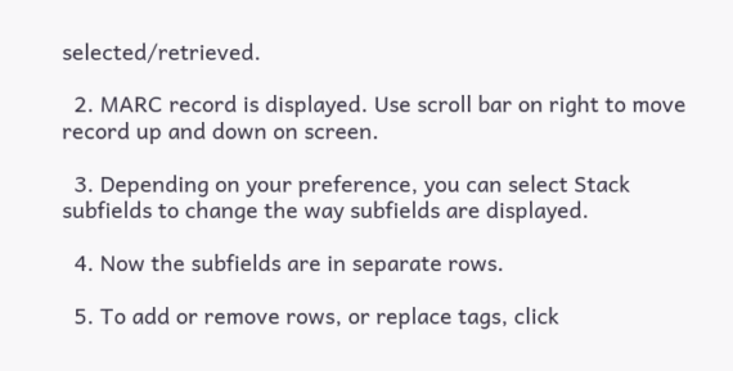selected/retrieved.

  2. MARC record is displayed. Use scroll bar on right to move record up and down on screen.

  3. Depending on your preference, you can select Stack subfields to change the way subfields are displayed.

  4. Now the subfields are in separate rows.

  5. To add or remove rows, or replace tags, click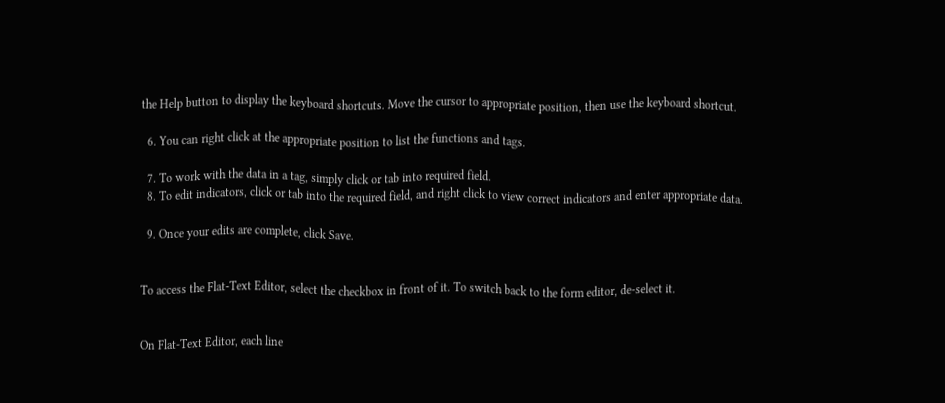the Help button to display the keyboard shortcuts. Move the cursor to appropriate position, then use the keyboard shortcut.

  6. You can right click at the appropriate position to list the functions and tags.

  7. To work with the data in a tag, simply click or tab into required field.
  8. To edit indicators, click or tab into the required field, and right click to view correct indicators and enter appropriate data.

  9. Once your edits are complete, click Save.


To access the Flat-Text Editor, select the checkbox in front of it. To switch back to the form editor, de-select it.


On Flat-Text Editor, each line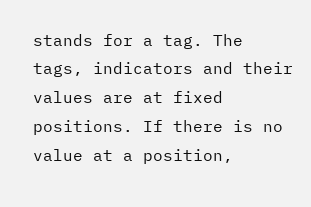stands for a tag. The tags, indicators and their values are at fixed positions. If there is no value at a position,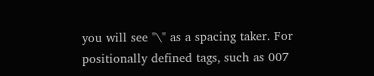you will see "\" as a spacing taker. For positionally defined tags, such as 007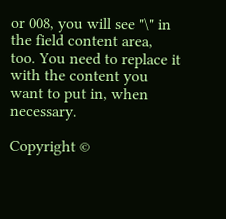or 008, you will see "\" in the field content area, too. You need to replace it with the content you want to put in, when necessary.

Copyright ©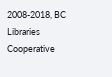2008-2018, BC Libraries Cooperative